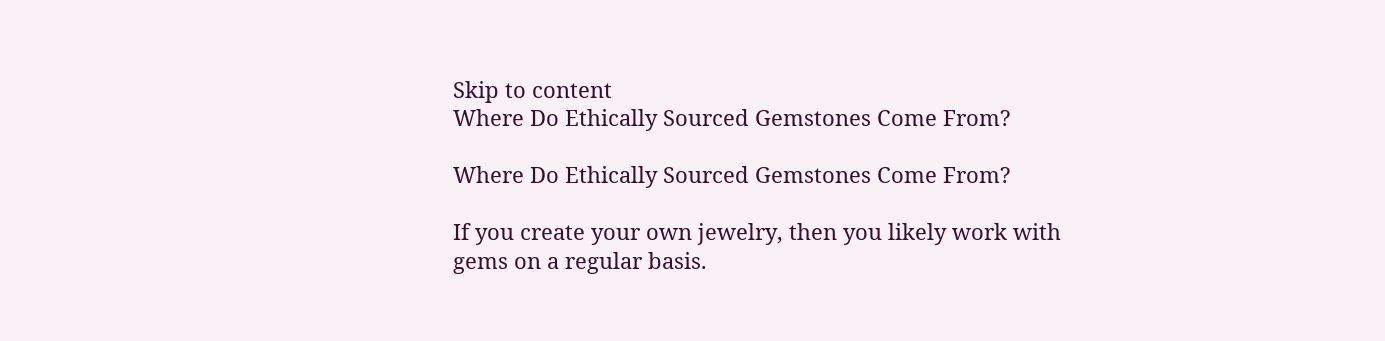Skip to content
Where Do Ethically Sourced Gemstones Come From?

Where Do Ethically Sourced Gemstones Come From?

If you create your own jewelry, then you likely work with gems on a regular basis.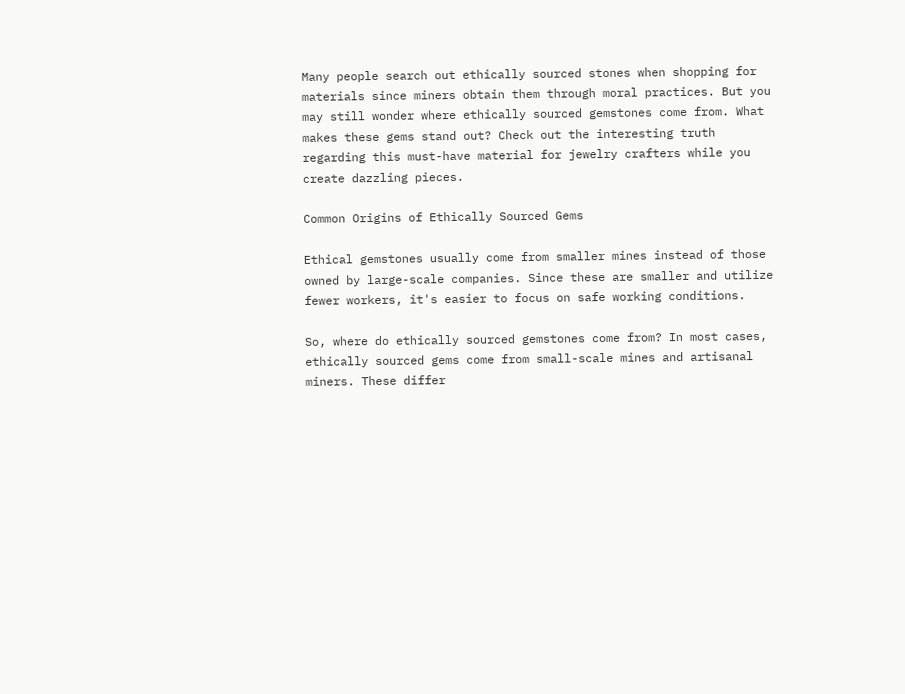Many people search out ethically sourced stones when shopping for materials since miners obtain them through moral practices. But you may still wonder where ethically sourced gemstones come from. What makes these gems stand out? Check out the interesting truth regarding this must-have material for jewelry crafters while you create dazzling pieces.

Common Origins of Ethically Sourced Gems

Ethical gemstones usually come from smaller mines instead of those owned by large-scale companies. Since these are smaller and utilize fewer workers, it's easier to focus on safe working conditions.

So, where do ethically sourced gemstones come from? In most cases, ethically sourced gems come from small-scale mines and artisanal miners. These differ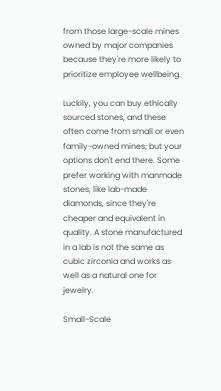from those large-scale mines owned by major companies because they're more likely to prioritize employee wellbeing.

Luckily, you can buy ethically sourced stones, and these often come from small or even family-owned mines; but your options don't end there. Some prefer working with manmade stones, like lab-made diamonds, since they're cheaper and equivalent in quality. A stone manufactured in a lab is not the same as cubic zirconia and works as well as a natural one for jewelry.

Small-Scale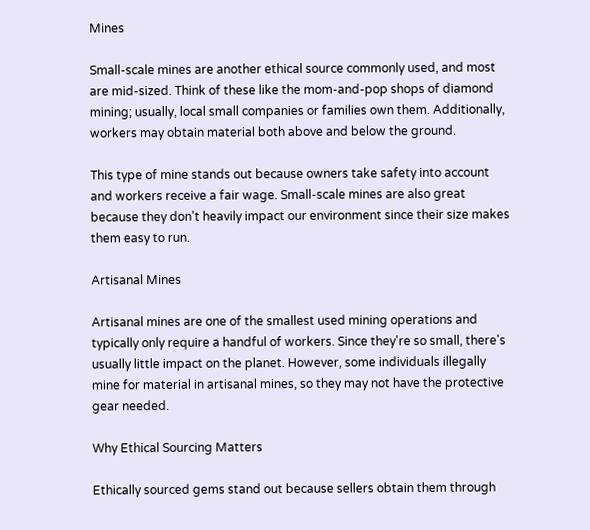Mines

Small-scale mines are another ethical source commonly used, and most are mid-sized. Think of these like the mom-and-pop shops of diamond mining; usually, local small companies or families own them. Additionally, workers may obtain material both above and below the ground.

This type of mine stands out because owners take safety into account and workers receive a fair wage. Small-scale mines are also great because they don't heavily impact our environment since their size makes them easy to run.

Artisanal Mines

Artisanal mines are one of the smallest used mining operations and typically only require a handful of workers. Since they're so small, there's usually little impact on the planet. However, some individuals illegally mine for material in artisanal mines, so they may not have the protective gear needed.

Why Ethical Sourcing Matters

Ethically sourced gems stand out because sellers obtain them through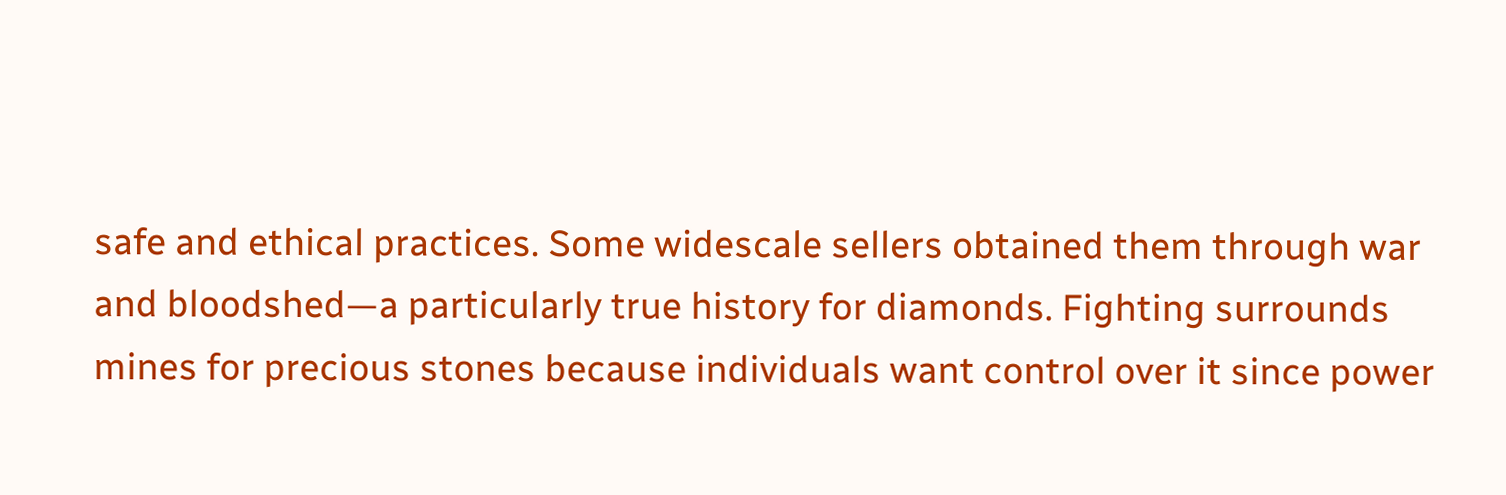safe and ethical practices. Some widescale sellers obtained them through war and bloodshed—a particularly true history for diamonds. Fighting surrounds mines for precious stones because individuals want control over it since power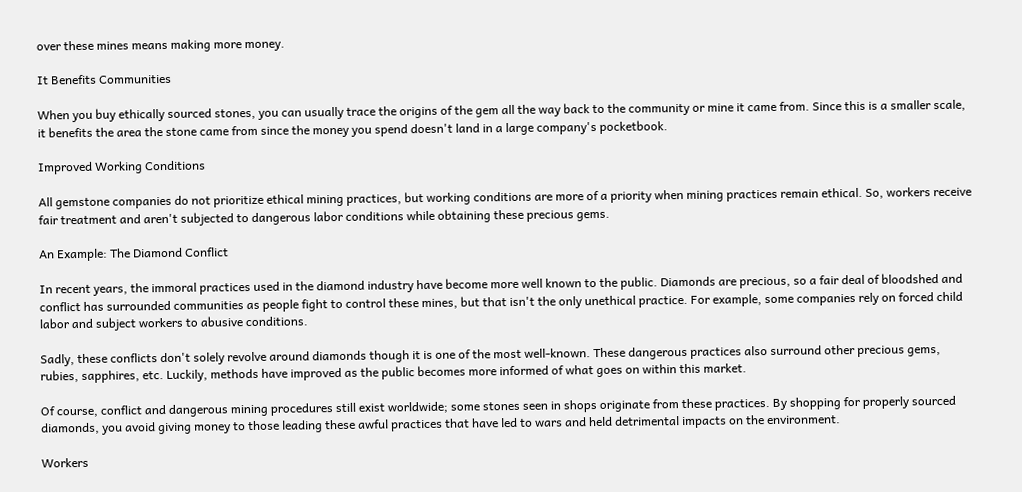over these mines means making more money.

It Benefits Communities

When you buy ethically sourced stones, you can usually trace the origins of the gem all the way back to the community or mine it came from. Since this is a smaller scale, it benefits the area the stone came from since the money you spend doesn't land in a large company's pocketbook.

Improved Working Conditions

All gemstone companies do not prioritize ethical mining practices, but working conditions are more of a priority when mining practices remain ethical. So, workers receive fair treatment and aren't subjected to dangerous labor conditions while obtaining these precious gems.

An Example: The Diamond Conflict

In recent years, the immoral practices used in the diamond industry have become more well known to the public. Diamonds are precious, so a fair deal of bloodshed and conflict has surrounded communities as people fight to control these mines, but that isn't the only unethical practice. For example, some companies rely on forced child labor and subject workers to abusive conditions.

Sadly, these conflicts don't solely revolve around diamonds though it is one of the most well-known. These dangerous practices also surround other precious gems, rubies, sapphires, etc. Luckily, methods have improved as the public becomes more informed of what goes on within this market.

Of course, conflict and dangerous mining procedures still exist worldwide; some stones seen in shops originate from these practices. By shopping for properly sourced diamonds, you avoid giving money to those leading these awful practices that have led to wars and held detrimental impacts on the environment.

Workers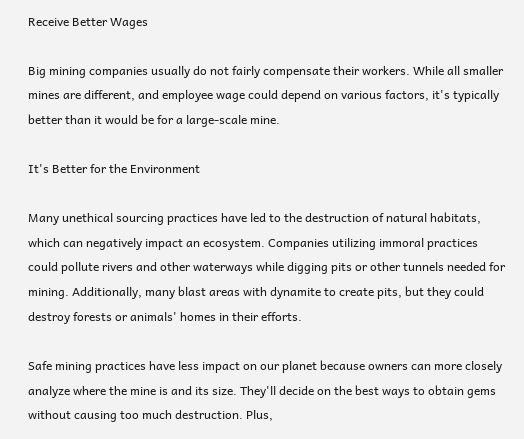Receive Better Wages

Big mining companies usually do not fairly compensate their workers. While all smaller mines are different, and employee wage could depend on various factors, it's typically better than it would be for a large-scale mine.

It's Better for the Environment

Many unethical sourcing practices have led to the destruction of natural habitats, which can negatively impact an ecosystem. Companies utilizing immoral practices could pollute rivers and other waterways while digging pits or other tunnels needed for mining. Additionally, many blast areas with dynamite to create pits, but they could destroy forests or animals' homes in their efforts.

Safe mining practices have less impact on our planet because owners can more closely analyze where the mine is and its size. They'll decide on the best ways to obtain gems without causing too much destruction. Plus,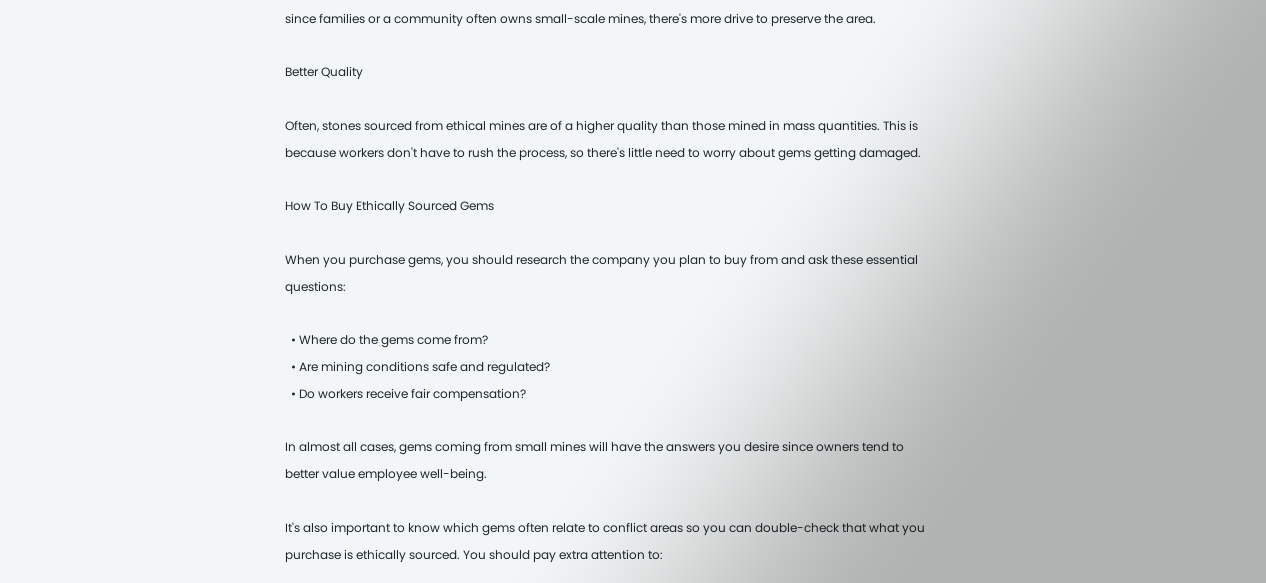since families or a community often owns small-scale mines, there's more drive to preserve the area.

Better Quality

Often, stones sourced from ethical mines are of a higher quality than those mined in mass quantities. This is because workers don't have to rush the process, so there's little need to worry about gems getting damaged.

How To Buy Ethically Sourced Gems

When you purchase gems, you should research the company you plan to buy from and ask these essential questions:

  • Where do the gems come from?
  • Are mining conditions safe and regulated?
  • Do workers receive fair compensation?

In almost all cases, gems coming from small mines will have the answers you desire since owners tend to better value employee well-being.

It's also important to know which gems often relate to conflict areas so you can double-check that what you purchase is ethically sourced. You should pay extra attention to: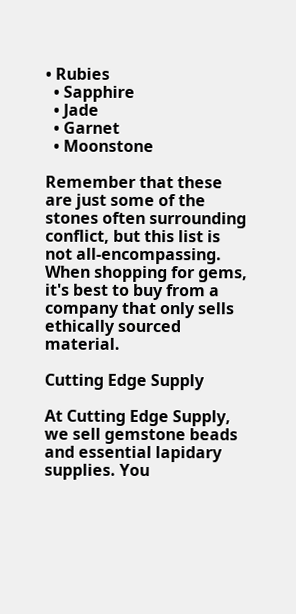• Rubies
  • Sapphire
  • Jade
  • Garnet
  • Moonstone

Remember that these are just some of the stones often surrounding conflict, but this list is not all-encompassing. When shopping for gems, it's best to buy from a company that only sells ethically sourced material.

Cutting Edge Supply

At Cutting Edge Supply, we sell gemstone beads and essential lapidary supplies. You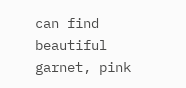can find beautiful garnet, pink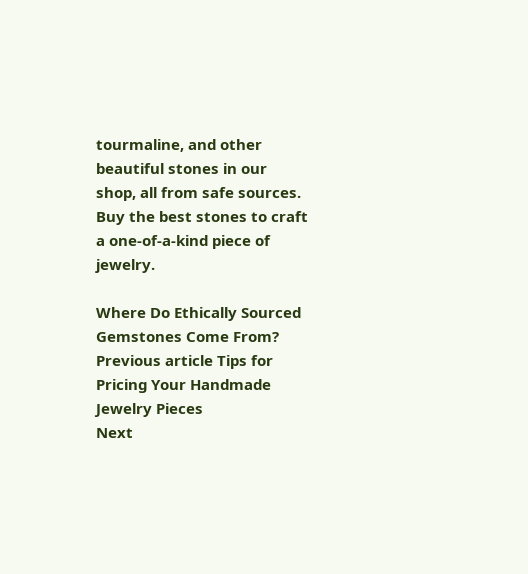tourmaline, and other beautiful stones in our shop, all from safe sources. Buy the best stones to craft a one-of-a-kind piece of jewelry.

Where Do Ethically Sourced Gemstones Come From?
Previous article Tips for Pricing Your Handmade Jewelry Pieces
Next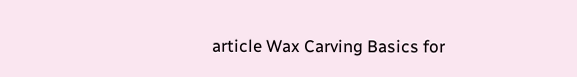article Wax Carving Basics for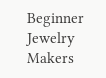Beginner Jewelry Makers